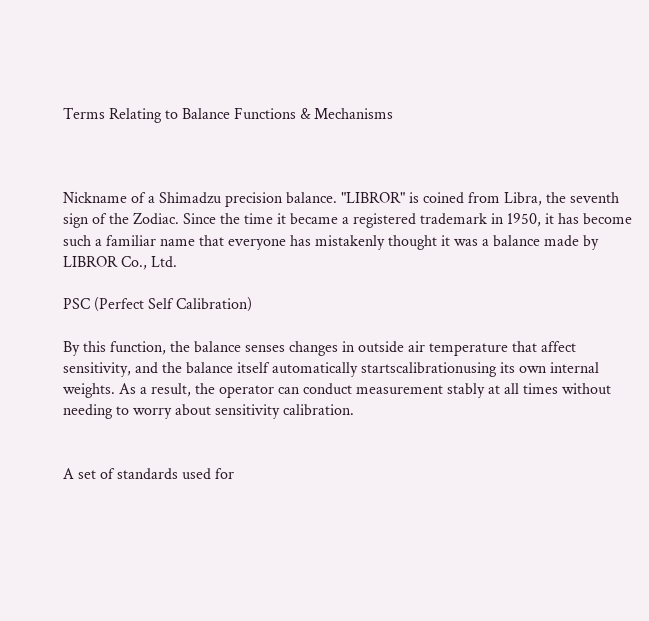Terms Relating to Balance Functions & Mechanisms



Nickname of a Shimadzu precision balance. "LIBROR" is coined from Libra, the seventh sign of the Zodiac. Since the time it became a registered trademark in 1950, it has become such a familiar name that everyone has mistakenly thought it was a balance made by LIBROR Co., Ltd.

PSC (Perfect Self Calibration)

By this function, the balance senses changes in outside air temperature that affect sensitivity, and the balance itself automatically startscalibrationusing its own internal weights. As a result, the operator can conduct measurement stably at all times without needing to worry about sensitivity calibration.


A set of standards used for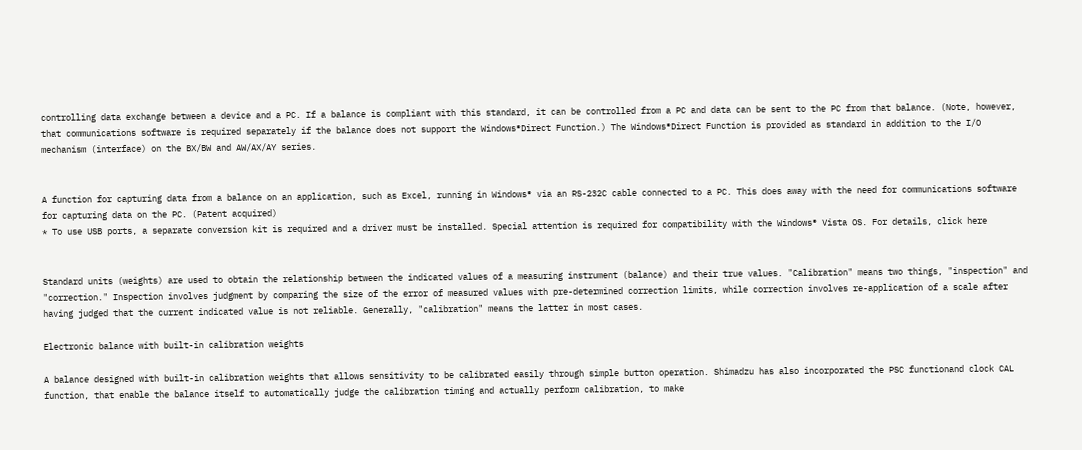controlling data exchange between a device and a PC. If a balance is compliant with this standard, it can be controlled from a PC and data can be sent to the PC from that balance. (Note, however, that communications software is required separately if the balance does not support the Windows®Direct Function.) The Windows®Direct Function is provided as standard in addition to the I/O mechanism (interface) on the BX/BW and AW/AX/AY series.


A function for capturing data from a balance on an application, such as Excel, running in Windows® via an RS-232C cable connected to a PC. This does away with the need for communications software for capturing data on the PC. (Patent acquired)
* To use USB ports, a separate conversion kit is required and a driver must be installed. Special attention is required for compatibility with the Windows® Vista OS. For details, click here


Standard units (weights) are used to obtain the relationship between the indicated values of a measuring instrument (balance) and their true values. "Calibration" means two things, "inspection" and "correction." Inspection involves judgment by comparing the size of the error of measured values with pre-determined correction limits, while correction involves re-application of a scale after having judged that the current indicated value is not reliable. Generally, "calibration" means the latter in most cases.

Electronic balance with built-in calibration weights

A balance designed with built-in calibration weights that allows sensitivity to be calibrated easily through simple button operation. Shimadzu has also incorporated the PSC functionand clock CAL function, that enable the balance itself to automatically judge the calibration timing and actually perform calibration, to make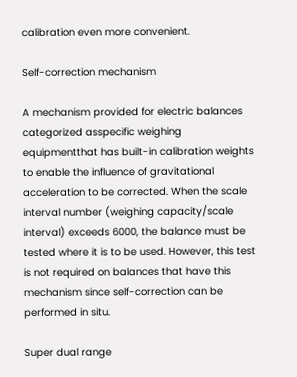calibration even more convenient.

Self-correction mechanism

A mechanism provided for electric balances categorized asspecific weighing equipmentthat has built-in calibration weights to enable the influence of gravitational acceleration to be corrected. When the scale interval number (weighing capacity/scale interval) exceeds 6000, the balance must be tested where it is to be used. However, this test is not required on balances that have this mechanism since self-correction can be performed in situ.

Super dual range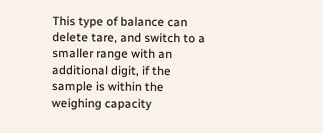This type of balance can delete tare, and switch to a smaller range with an additional digit, if the sample is within the weighing capacity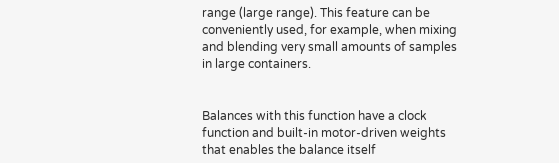range (large range). This feature can be conveniently used, for example, when mixing and blending very small amounts of samples in large containers.


Balances with this function have a clock function and built-in motor-driven weights that enables the balance itself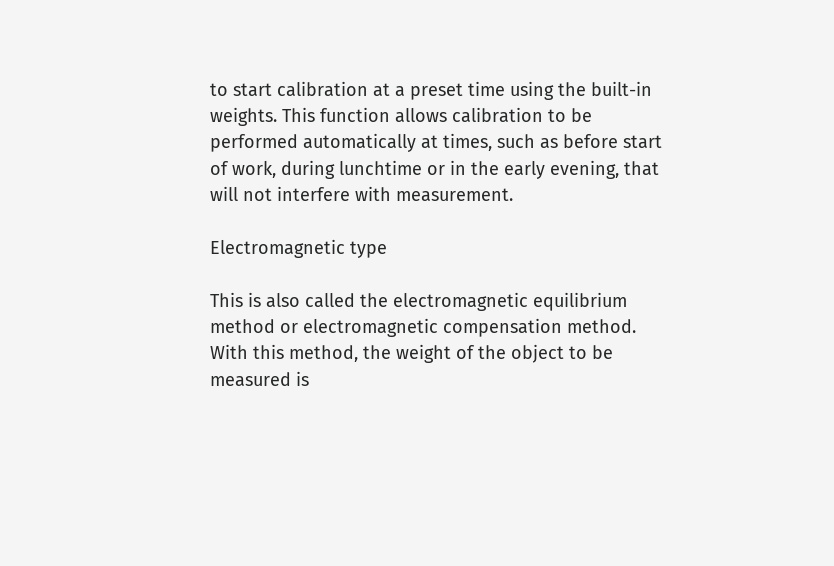to start calibration at a preset time using the built-in weights. This function allows calibration to be performed automatically at times, such as before start of work, during lunchtime or in the early evening, that will not interfere with measurement.

Electromagnetic type

This is also called the electromagnetic equilibrium method or electromagnetic compensation method. With this method, the weight of the object to be measured is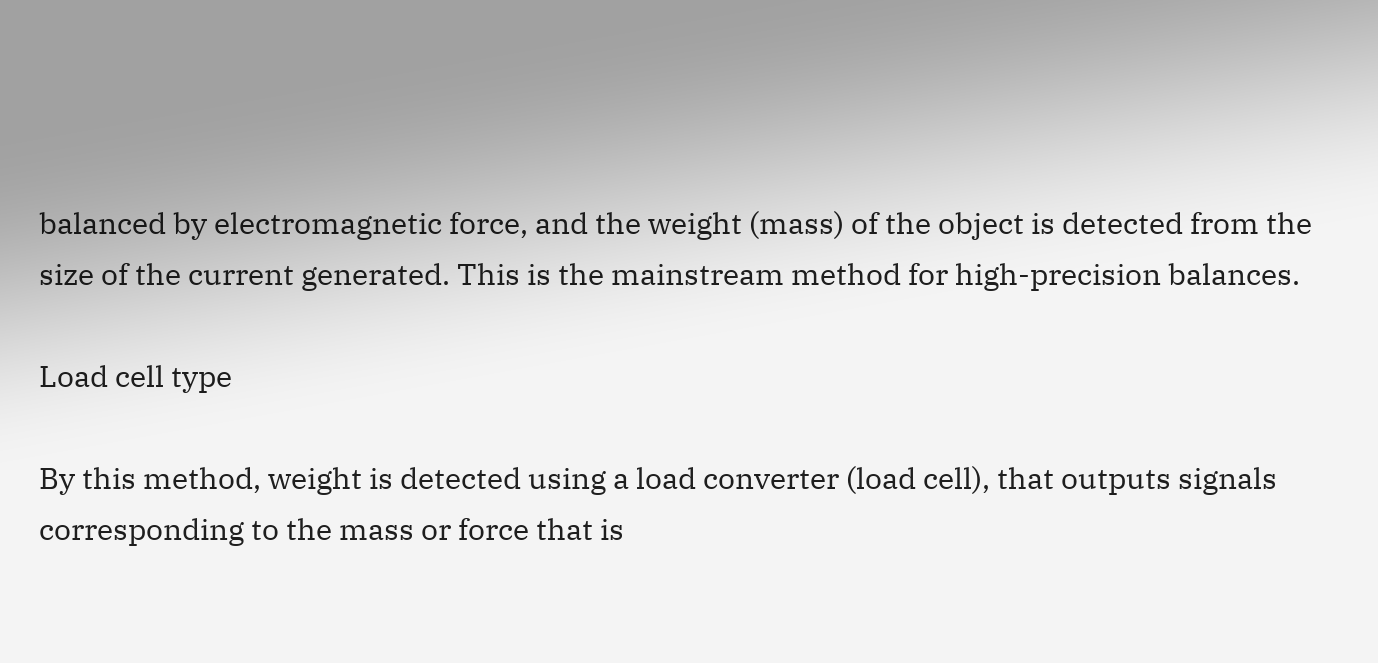balanced by electromagnetic force, and the weight (mass) of the object is detected from the size of the current generated. This is the mainstream method for high-precision balances.

Load cell type

By this method, weight is detected using a load converter (load cell), that outputs signals corresponding to the mass or force that is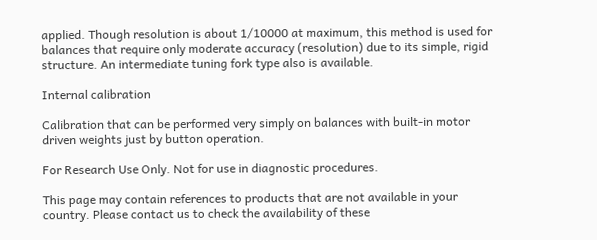applied. Though resolution is about 1/10000 at maximum, this method is used for balances that require only moderate accuracy (resolution) due to its simple, rigid structure. An intermediate tuning fork type also is available.

Internal calibration

Calibration that can be performed very simply on balances with built-in motor driven weights just by button operation.

For Research Use Only. Not for use in diagnostic procedures.

This page may contain references to products that are not available in your country. Please contact us to check the availability of these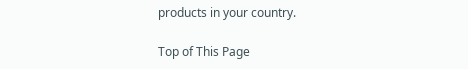products in your country.

Top of This Page